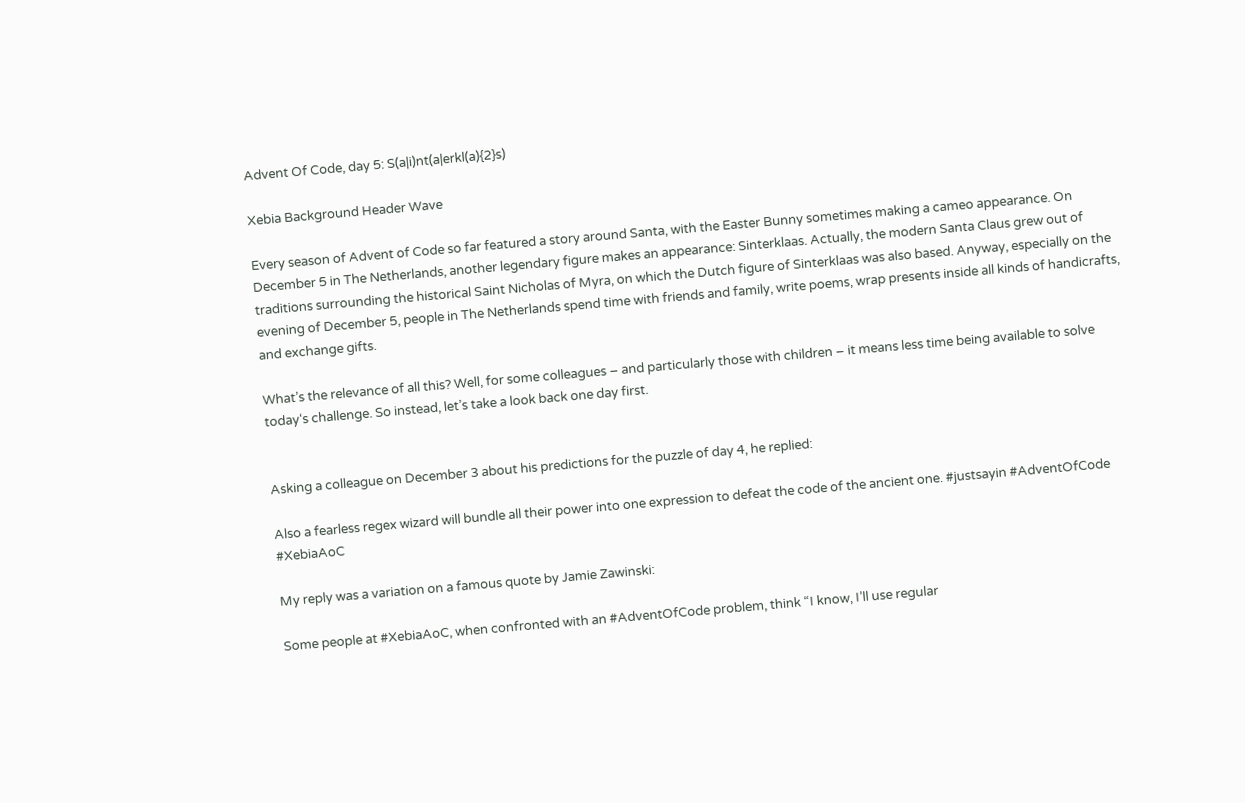Advent Of Code, day 5: S(a|i)nt(a|erkl(a){2}s)

Xebia Background Header Wave

Every season of Advent of Code so far featured a story around Santa, with the Easter Bunny sometimes making a cameo appearance. On December 5 in The Netherlands, another legendary figure makes an appearance: Sinterklaas. Actually, the modern Santa Claus grew out of traditions surrounding the historical Saint Nicholas of Myra, on which the Dutch figure of Sinterklaas was also based. Anyway, especially on the evening of December 5, people in The Netherlands spend time with friends and family, write poems, wrap presents inside all kinds of handicrafts, and exchange gifts.

What’s the relevance of all this? Well, for some colleagues – and particularly those with children – it means less time being available to solve today‘s challenge. So instead, let’s take a look back one day first.


Asking a colleague on December 3 about his predictions for the puzzle of day 4, he replied:

Also a fearless regex wizard will bundle all their power into one expression to defeat the code of the ancient one. #justsayin #AdventOfCode #XebiaAoC

My reply was a variation on a famous quote by Jamie Zawinski:

Some people at #XebiaAoC, when confronted with an #AdventOfCode problem, think “I know, I’ll use regular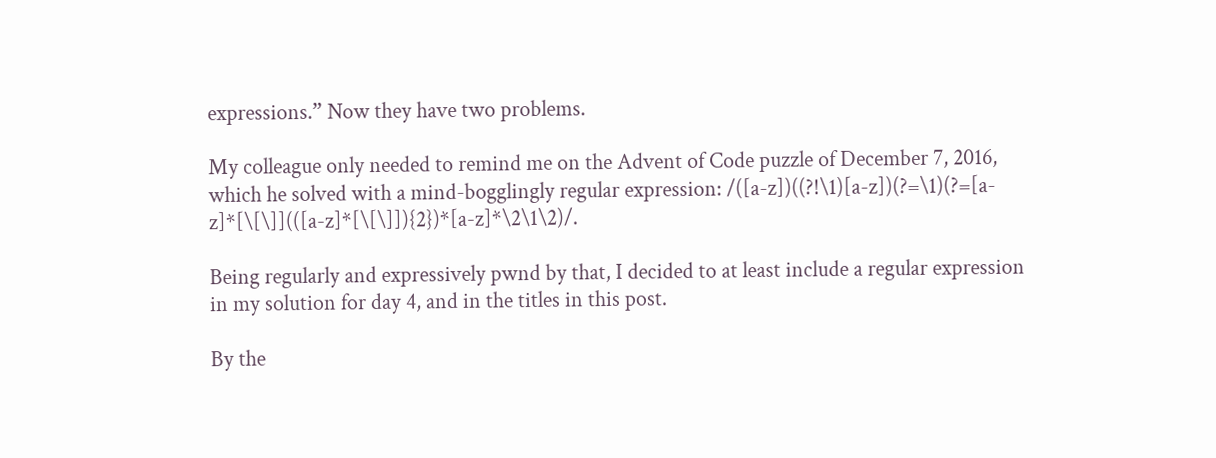expressions.” Now they have two problems.

My colleague only needed to remind me on the Advent of Code puzzle of December 7, 2016, which he solved with a mind-bogglingly regular expression: /([a-z])((?!\1)[a-z])(?=\1)(?=[a-z]*[\[\]](([a-z]*[\[\]]){2})*[a-z]*\2\1\2)/.

Being regularly and expressively pwnd by that, I decided to at least include a regular expression in my solution for day 4, and in the titles in this post.

By the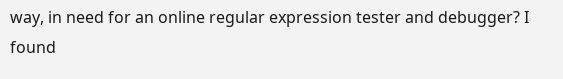way, in need for an online regular expression tester and debugger? I found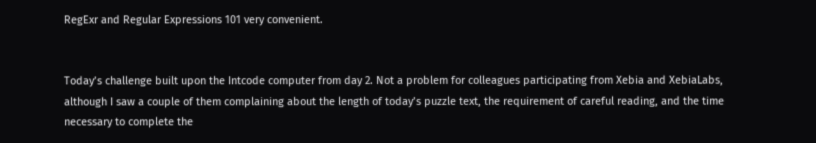RegExr and Regular Expressions 101 very convenient.


Today’s challenge built upon the Intcode computer from day 2. Not a problem for colleagues participating from Xebia and XebiaLabs, although I saw a couple of them complaining about the length of today’s puzzle text, the requirement of careful reading, and the time necessary to complete the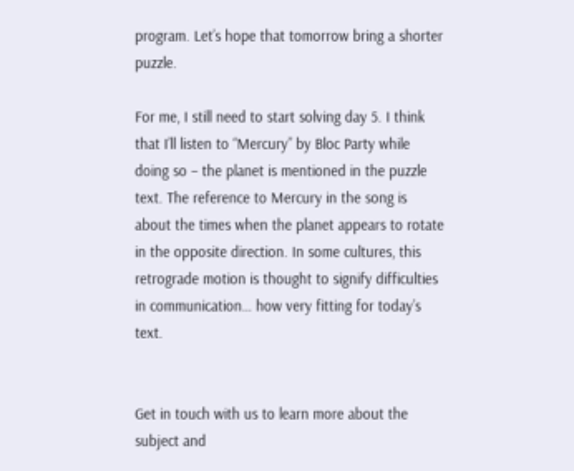program. Let’s hope that tomorrow bring a shorter puzzle.

For me, I still need to start solving day 5. I think that I’ll listen to “Mercury” by Bloc Party while doing so – the planet is mentioned in the puzzle text. The reference to Mercury in the song is about the times when the planet appears to rotate in the opposite direction. In some cultures, this retrograde motion is thought to signify difficulties in communication… how very fitting for today’s text.


Get in touch with us to learn more about the subject and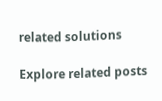related solutions

Explore related posts